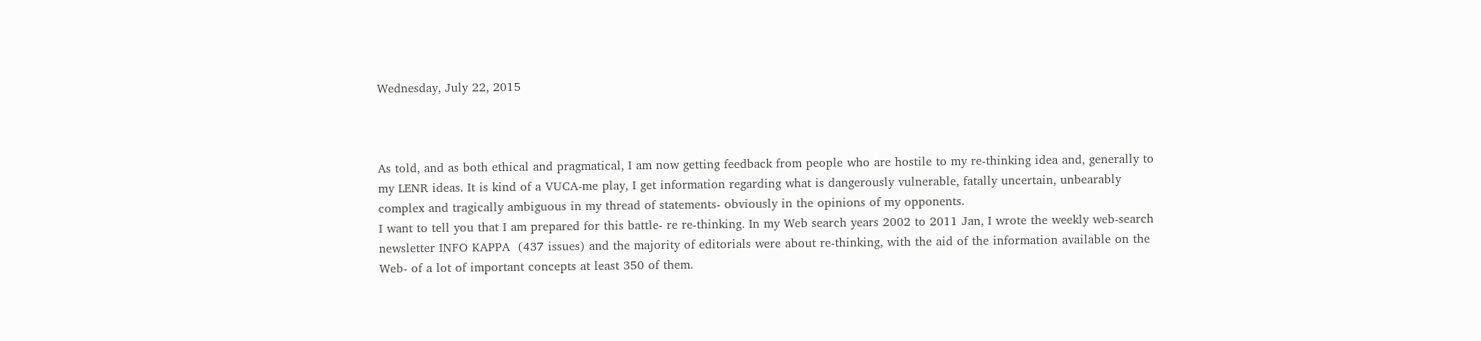Wednesday, July 22, 2015



As told, and as both ethical and pragmatical, I am now getting feedback from people who are hostile to my re-thinking idea and, generally to my LENR ideas. It is kind of a VUCA-me play, I get information regarding what is dangerously vulnerable, fatally uncertain, unbearably complex and tragically ambiguous in my thread of statements- obviously in the opinions of my opponents.
I want to tell you that I am prepared for this battle- re re-thinking. In my Web search years 2002 to 2011 Jan, I wrote the weekly web-search newsletter INFO KAPPA  (437 issues) and the majority of editorials were about re-thinking, with the aid of the information available on the Web- of a lot of important concepts at least 350 of them.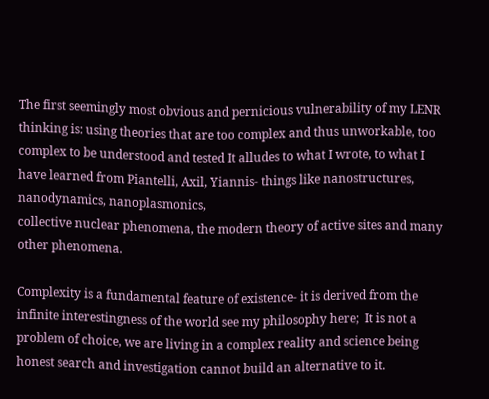The first seemingly most obvious and pernicious vulnerability of my LENR thinking is: using theories that are too complex and thus unworkable, too complex to be understood and tested It alludes to what I wrote, to what I have learned from Piantelli, Axil, Yiannis- things like nanostructures, nanodynamics, nanoplasmonics,
collective nuclear phenomena, the modern theory of active sites and many other phenomena.

Complexity is a fundamental feature of existence- it is derived from the infinite interestingness of the world see my philosophy here;  It is not a problem of choice, we are living in a complex reality and science being honest search and investigation cannot build an alternative to it.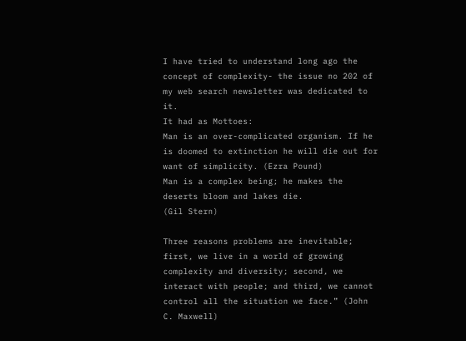I have tried to understand long ago the concept of complexity- the issue no 202 of my web search newsletter was dedicated to it.
It had as Mottoes:
Man is an over-complicated organism. If he is doomed to extinction he will die out for want of simplicity. (Ezra Pound)
Man is a complex being; he makes the deserts bloom and lakes die.
(Gil Stern)

Three reasons problems are inevitable; first, we live in a world of growing complexity and diversity; second, we interact with people; and third, we cannot control all the situation we face.” (John C. Maxwell)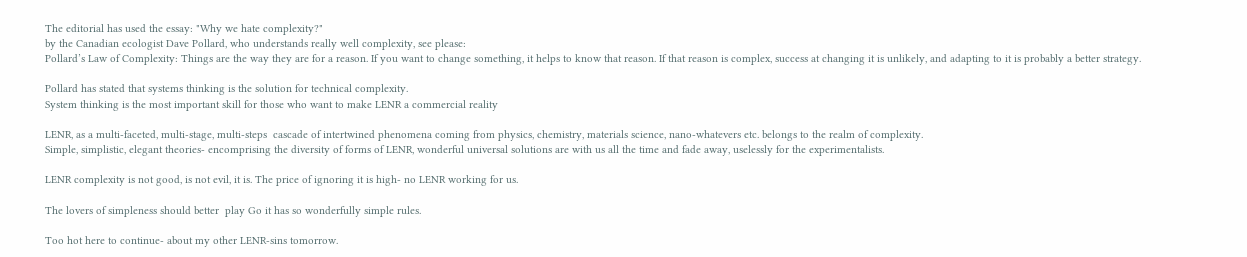The editorial has used the essay: "Why we hate complexity?"
by the Canadian ecologist Dave Pollard, who understands really well complexity, see please:
Pollard’s Law of Complexity: Things are the way they are for a reason. If you want to change something, it helps to know that reason. If that reason is complex, success at changing it is unlikely, and adapting to it is probably a better strategy.

Pollard has stated that systems thinking is the solution for technical complexity.
System thinking is the most important skill for those who want to make LENR a commercial reality

LENR, as a multi-faceted, multi-stage, multi-steps  cascade of intertwined phenomena coming from physics, chemistry, materials science, nano-whatevers etc. belongs to the realm of complexity.
Simple, simplistic, elegant theories- encomprising the diversity of forms of LENR, wonderful universal solutions are with us all the time and fade away, uselessly for the experimentalists.

LENR complexity is not good, is not evil, it is. The price of ignoring it is high- no LENR working for us.

The lovers of simpleness should better  play Go it has so wonderfully simple rules.

Too hot here to continue- about my other LENR-sins tomorrow.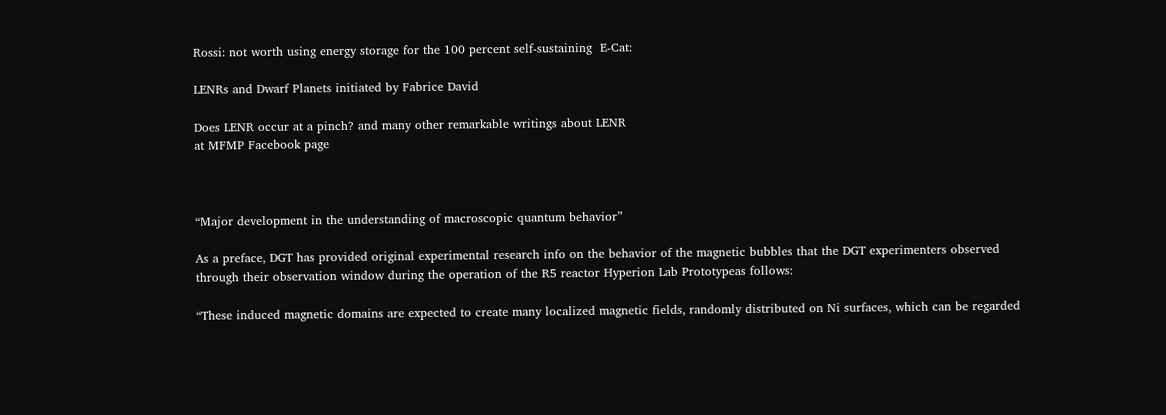Rossi: not worth using energy storage for the 100 percent self-sustaining  E-Cat:

LENRs and Dwarf Planets initiated by Fabrice David

Does LENR occur at a pinch? and many other remarkable writings about LENR
at MFMP Facebook page



“Major development in the understanding of macroscopic quantum behavior”

As a preface, DGT has provided original experimental research info on the behavior of the magnetic bubbles that the DGT experimenters observed through their observation window during the operation of the R5 reactor Hyperion Lab Prototypeas follows:

“These induced magnetic domains are expected to create many localized magnetic fields, randomly distributed on Ni surfaces, which can be regarded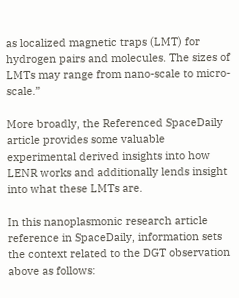as localized magnetic traps (LMT) for hydrogen pairs and molecules. The sizes of LMTs may range from nano-scale to micro-scale.”

More broadly, the Referenced SpaceDaily article provides some valuable experimental derived insights into how LENR works and additionally lends insight into what these LMTs are.

In this nanoplasmonic research article reference in SpaceDaily, information sets the context related to the DGT observation above as follows: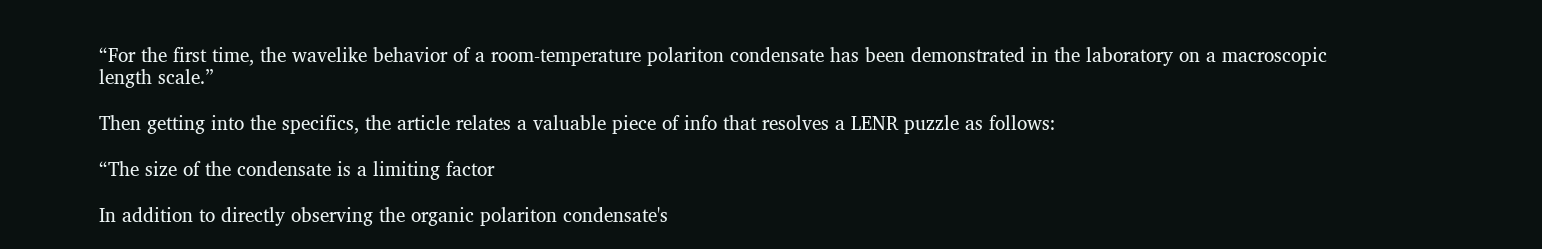“For the first time, the wavelike behavior of a room-temperature polariton condensate has been demonstrated in the laboratory on a macroscopic length scale.”

Then getting into the specifics, the article relates a valuable piece of info that resolves a LENR puzzle as follows:

“The size of the condensate is a limiting factor

In addition to directly observing the organic polariton condensate's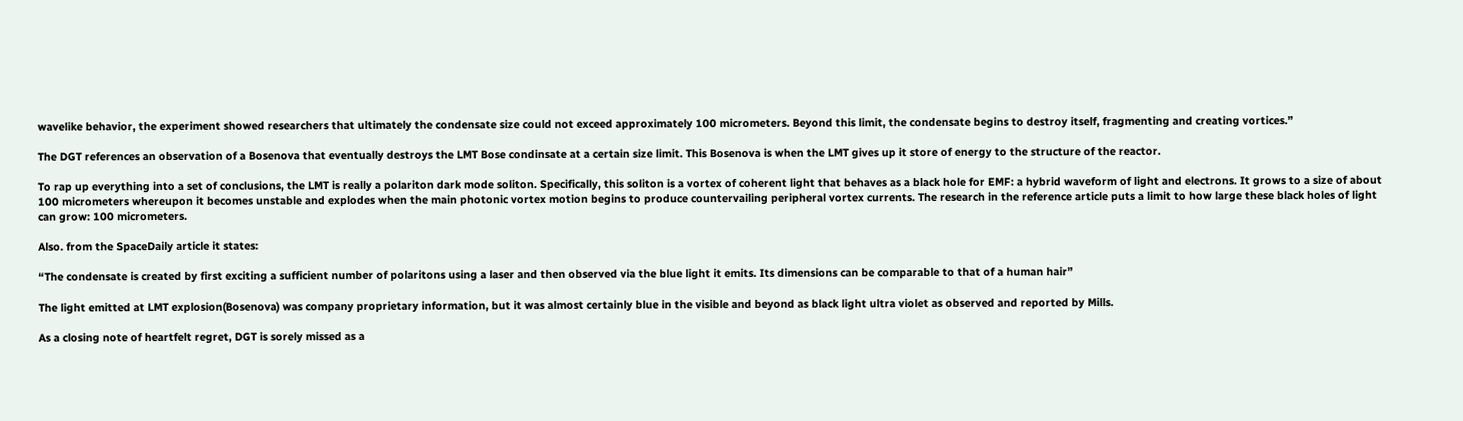wavelike behavior, the experiment showed researchers that ultimately the condensate size could not exceed approximately 100 micrometers. Beyond this limit, the condensate begins to destroy itself, fragmenting and creating vortices.”

The DGT references an observation of a Bosenova that eventually destroys the LMT Bose condinsate at a certain size limit. This Bosenova is when the LMT gives up it store of energy to the structure of the reactor.

To rap up everything into a set of conclusions, the LMT is really a polariton dark mode soliton. Specifically, this soliton is a vortex of coherent light that behaves as a black hole for EMF: a hybrid waveform of light and electrons. It grows to a size of about 100 micrometers whereupon it becomes unstable and explodes when the main photonic vortex motion begins to produce countervailing peripheral vortex currents. The research in the reference article puts a limit to how large these black holes of light can grow: 100 micrometers.

Also. from the SpaceDaily article it states:

“The condensate is created by first exciting a sufficient number of polaritons using a laser and then observed via the blue light it emits. Its dimensions can be comparable to that of a human hair”

The light emitted at LMT explosion(Bosenova) was company proprietary information, but it was almost certainly blue in the visible and beyond as black light ultra violet as observed and reported by Mills.

As a closing note of heartfelt regret, DGT is sorely missed as a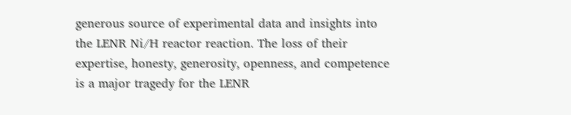generous source of experimental data and insights into the LENR Ni/H reactor reaction. The loss of their expertise, honesty, generosity, openness, and competence is a major tragedy for the LENR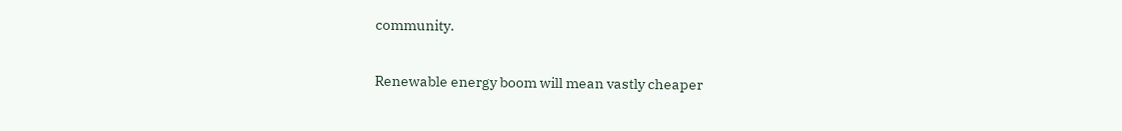community.


Renewable energy boom will mean vastly cheaper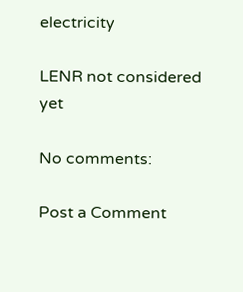electricity

LENR not considered yet

No comments:

Post a Comment